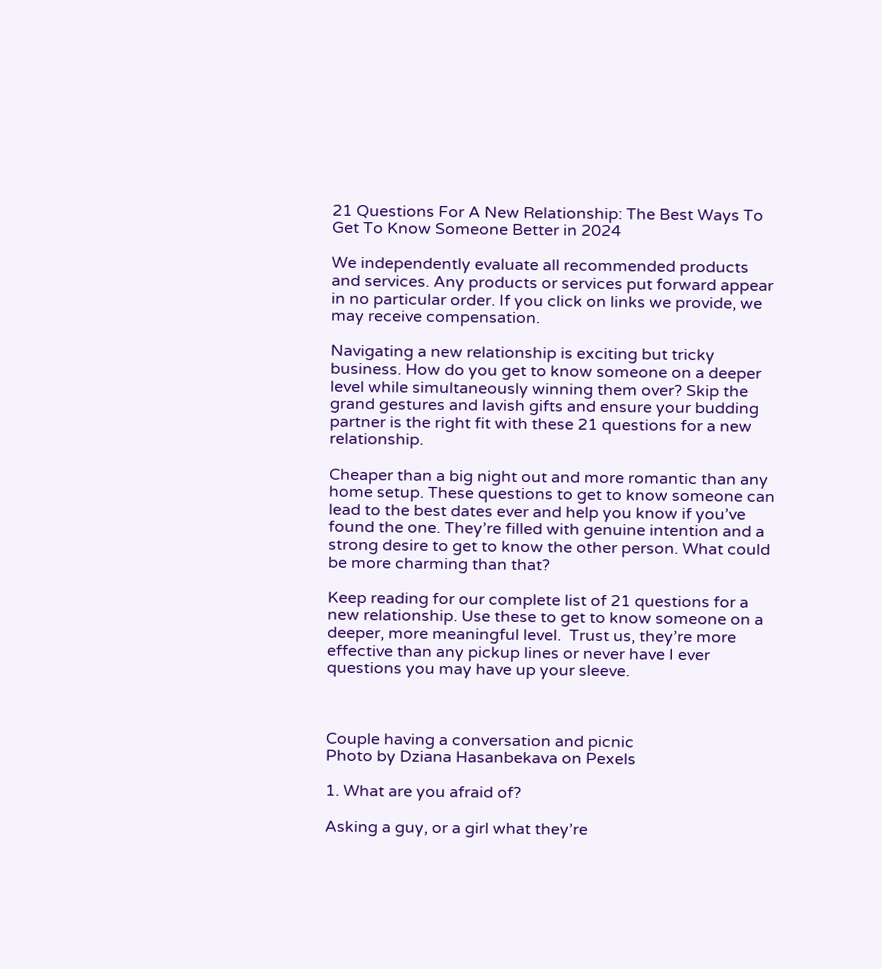21 Questions For A New Relationship: The Best Ways To Get To Know Someone Better in 2024

We independently evaluate all recommended products and services. Any products or services put forward appear in no particular order. If you click on links we provide, we may receive compensation.

Navigating a new relationship is exciting but tricky business. How do you get to know someone on a deeper level while simultaneously winning them over? Skip the grand gestures and lavish gifts and ensure your budding partner is the right fit with these 21 questions for a new relationship.

Cheaper than a big night out and more romantic than any home setup. These questions to get to know someone can lead to the best dates ever and help you know if you’ve found the one. They’re filled with genuine intention and a strong desire to get to know the other person. What could be more charming than that?

Keep reading for our complete list of 21 questions for a new relationship. Use these to get to know someone on a deeper, more meaningful level.  Trust us, they’re more effective than any pickup lines or never have I ever questions you may have up your sleeve.



Couple having a conversation and picnic
Photo by Dziana Hasanbekava on Pexels

1. What are you afraid of?

Asking a guy, or a girl what they’re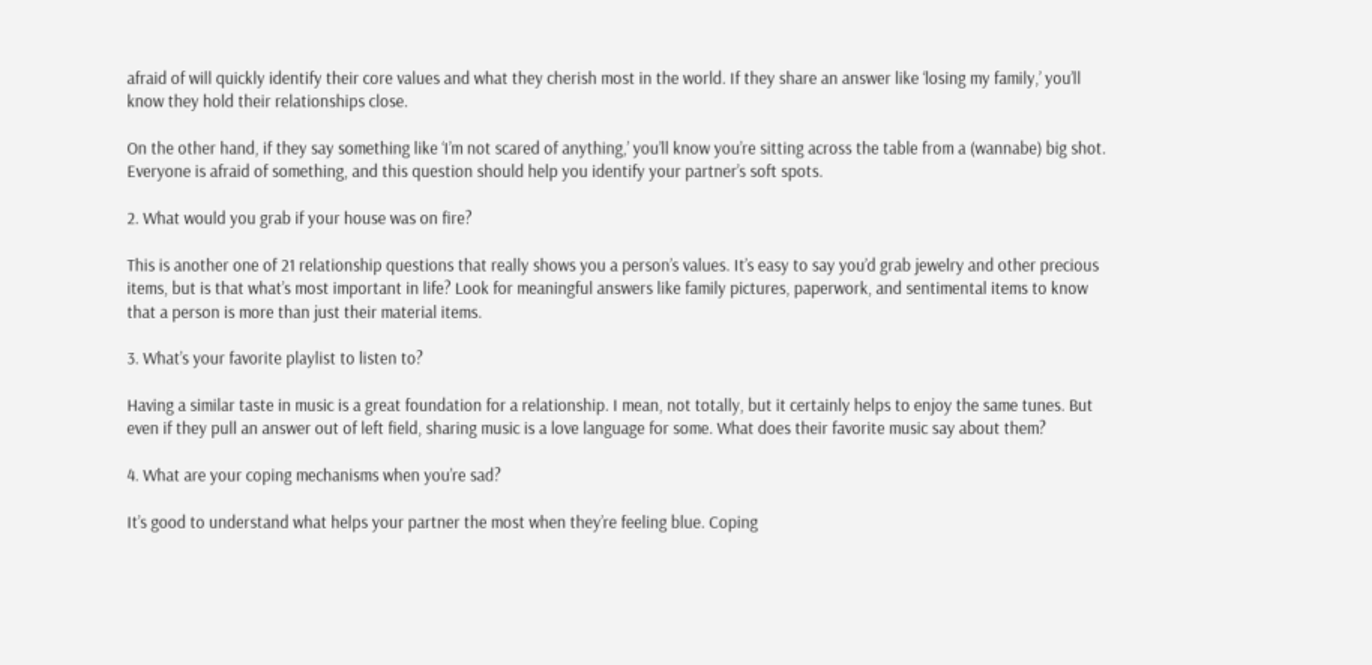afraid of will quickly identify their core values and what they cherish most in the world. If they share an answer like ‘losing my family,’ you’ll know they hold their relationships close.

On the other hand, if they say something like ‘I’m not scared of anything,’ you’ll know you’re sitting across the table from a (wannabe) big shot. Everyone is afraid of something, and this question should help you identify your partner’s soft spots.

2. What would you grab if your house was on fire?

This is another one of 21 relationship questions that really shows you a person’s values. It’s easy to say you’d grab jewelry and other precious items, but is that what’s most important in life? Look for meaningful answers like family pictures, paperwork, and sentimental items to know that a person is more than just their material items.

3. What’s your favorite playlist to listen to?

Having a similar taste in music is a great foundation for a relationship. I mean, not totally, but it certainly helps to enjoy the same tunes. But even if they pull an answer out of left field, sharing music is a love language for some. What does their favorite music say about them?

4. What are your coping mechanisms when you’re sad?

It’s good to understand what helps your partner the most when they’re feeling blue. Coping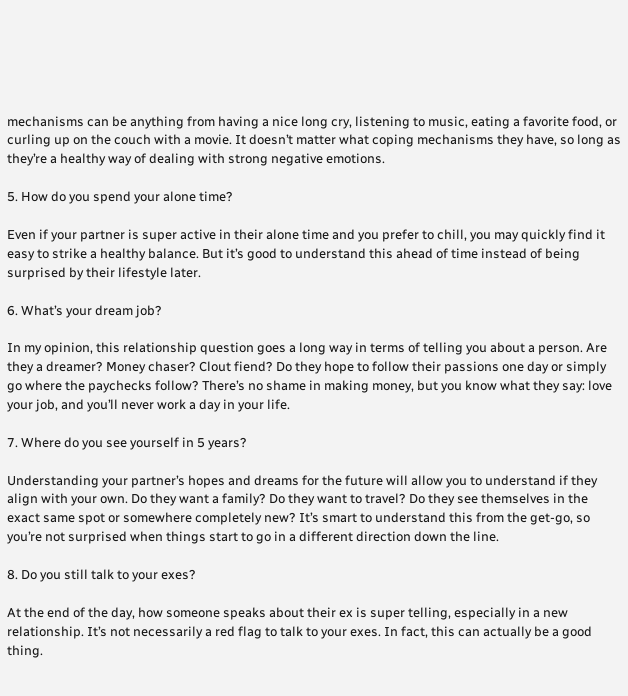mechanisms can be anything from having a nice long cry, listening to music, eating a favorite food, or curling up on the couch with a movie. It doesn’t matter what coping mechanisms they have, so long as they’re a healthy way of dealing with strong negative emotions.

5. How do you spend your alone time?

Even if your partner is super active in their alone time and you prefer to chill, you may quickly find it easy to strike a healthy balance. But it’s good to understand this ahead of time instead of being surprised by their lifestyle later.

6. What’s your dream job?

In my opinion, this relationship question goes a long way in terms of telling you about a person. Are they a dreamer? Money chaser? Clout fiend? Do they hope to follow their passions one day or simply go where the paychecks follow? There’s no shame in making money, but you know what they say: love your job, and you’ll never work a day in your life.

7. Where do you see yourself in 5 years?

Understanding your partner’s hopes and dreams for the future will allow you to understand if they align with your own. Do they want a family? Do they want to travel? Do they see themselves in the exact same spot or somewhere completely new? It’s smart to understand this from the get-go, so you’re not surprised when things start to go in a different direction down the line.

8. Do you still talk to your exes?

At the end of the day, how someone speaks about their ex is super telling, especially in a new relationship. It’s not necessarily a red flag to talk to your exes. In fact, this can actually be a good thing.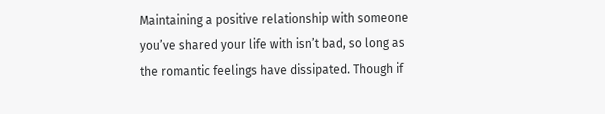Maintaining a positive relationship with someone you’ve shared your life with isn’t bad, so long as the romantic feelings have dissipated. Though if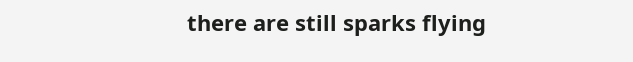there are still sparks flying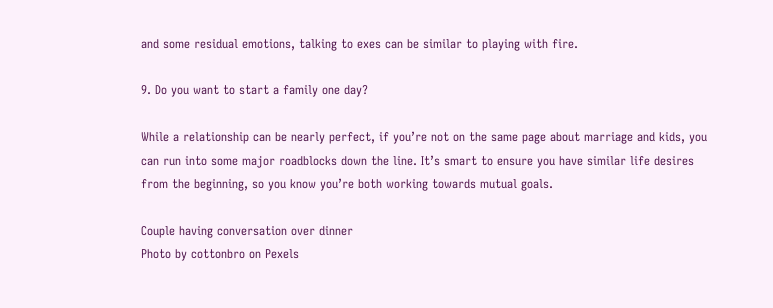and some residual emotions, talking to exes can be similar to playing with fire.

9. Do you want to start a family one day?

While a relationship can be nearly perfect, if you’re not on the same page about marriage and kids, you can run into some major roadblocks down the line. It’s smart to ensure you have similar life desires from the beginning, so you know you’re both working towards mutual goals.

Couple having conversation over dinner
Photo by cottonbro on Pexels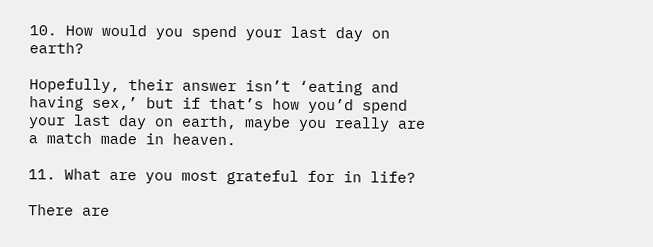10. How would you spend your last day on earth?

Hopefully, their answer isn’t ‘eating and having sex,’ but if that’s how you’d spend your last day on earth, maybe you really are a match made in heaven.

11. What are you most grateful for in life?

There are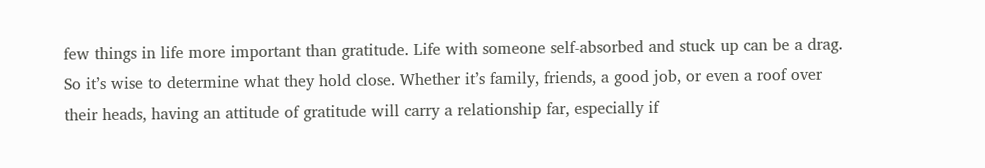few things in life more important than gratitude. Life with someone self-absorbed and stuck up can be a drag. So it’s wise to determine what they hold close. Whether it’s family, friends, a good job, or even a roof over their heads, having an attitude of gratitude will carry a relationship far, especially if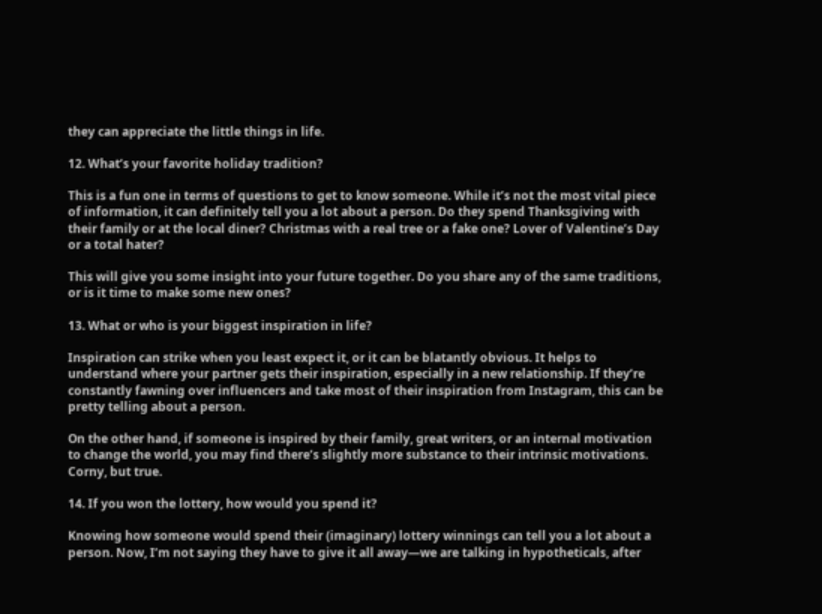they can appreciate the little things in life.

12. What’s your favorite holiday tradition?

This is a fun one in terms of questions to get to know someone. While it’s not the most vital piece of information, it can definitely tell you a lot about a person. Do they spend Thanksgiving with their family or at the local diner? Christmas with a real tree or a fake one? Lover of Valentine’s Day or a total hater?

This will give you some insight into your future together. Do you share any of the same traditions, or is it time to make some new ones?

13. What or who is your biggest inspiration in life?

Inspiration can strike when you least expect it, or it can be blatantly obvious. It helps to understand where your partner gets their inspiration, especially in a new relationship. If they’re constantly fawning over influencers and take most of their inspiration from Instagram, this can be pretty telling about a person.

On the other hand, if someone is inspired by their family, great writers, or an internal motivation to change the world, you may find there’s slightly more substance to their intrinsic motivations. Corny, but true.

14. If you won the lottery, how would you spend it?

Knowing how someone would spend their (imaginary) lottery winnings can tell you a lot about a person. Now, I’m not saying they have to give it all away—we are talking in hypotheticals, after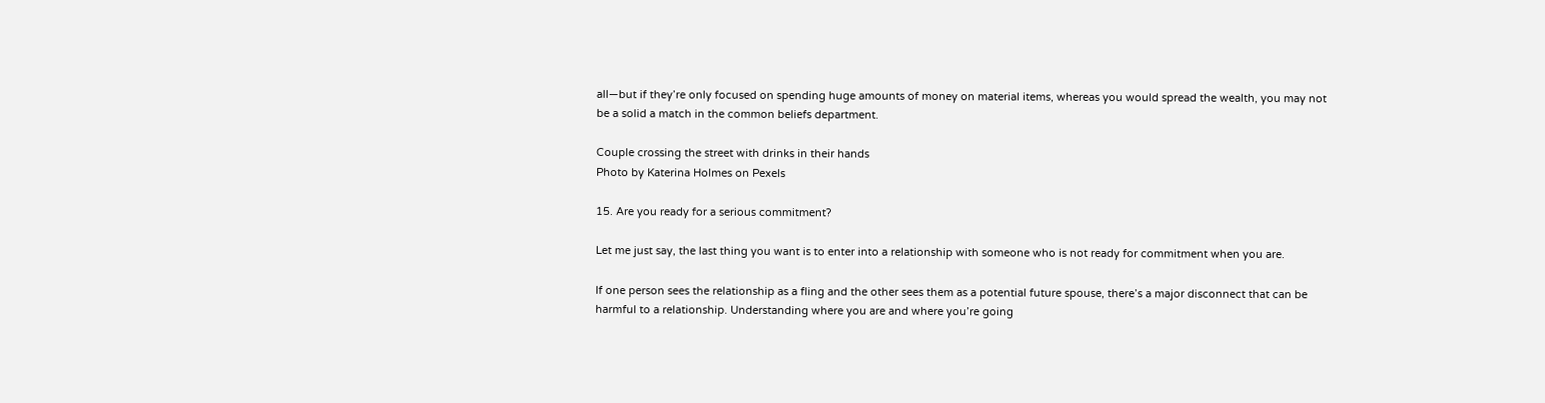all—but if they’re only focused on spending huge amounts of money on material items, whereas you would spread the wealth, you may not be a solid a match in the common beliefs department.

Couple crossing the street with drinks in their hands
Photo by Katerina Holmes on Pexels

15. Are you ready for a serious commitment?

Let me just say, the last thing you want is to enter into a relationship with someone who is not ready for commitment when you are.

If one person sees the relationship as a fling and the other sees them as a potential future spouse, there’s a major disconnect that can be harmful to a relationship. Understanding where you are and where you’re going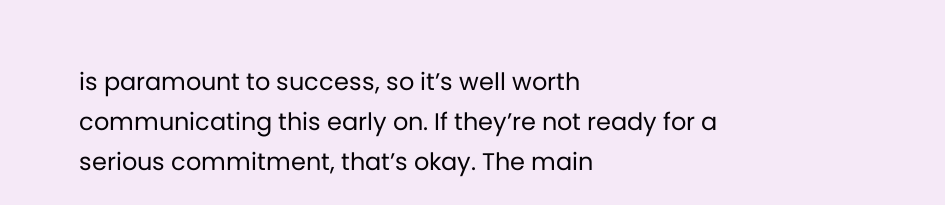is paramount to success, so it’s well worth communicating this early on. If they’re not ready for a serious commitment, that’s okay. The main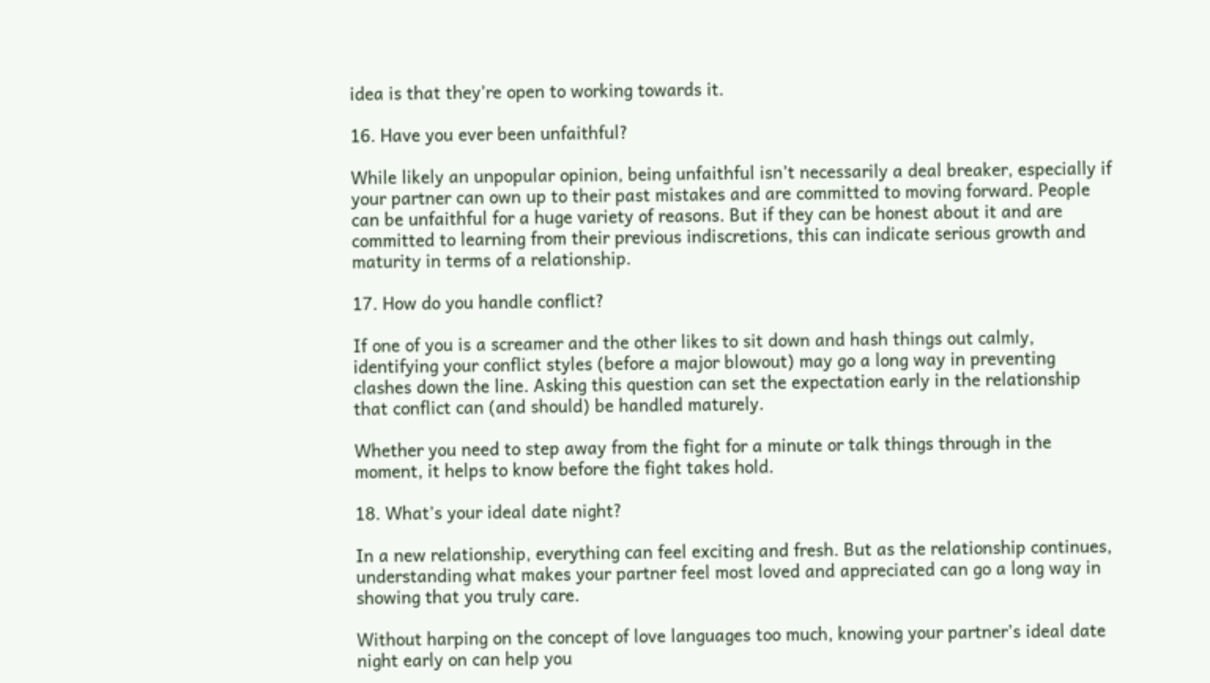idea is that they’re open to working towards it.

16. Have you ever been unfaithful?

While likely an unpopular opinion, being unfaithful isn’t necessarily a deal breaker, especially if your partner can own up to their past mistakes and are committed to moving forward. People can be unfaithful for a huge variety of reasons. But if they can be honest about it and are committed to learning from their previous indiscretions, this can indicate serious growth and maturity in terms of a relationship.

17. How do you handle conflict?

If one of you is a screamer and the other likes to sit down and hash things out calmly, identifying your conflict styles (before a major blowout) may go a long way in preventing clashes down the line. Asking this question can set the expectation early in the relationship that conflict can (and should) be handled maturely.

Whether you need to step away from the fight for a minute or talk things through in the moment, it helps to know before the fight takes hold.

18. What’s your ideal date night?

In a new relationship, everything can feel exciting and fresh. But as the relationship continues, understanding what makes your partner feel most loved and appreciated can go a long way in showing that you truly care.

Without harping on the concept of love languages too much, knowing your partner’s ideal date night early on can help you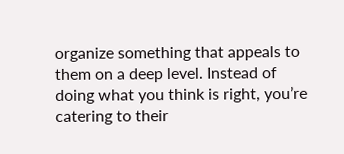organize something that appeals to them on a deep level. Instead of doing what you think is right, you’re catering to their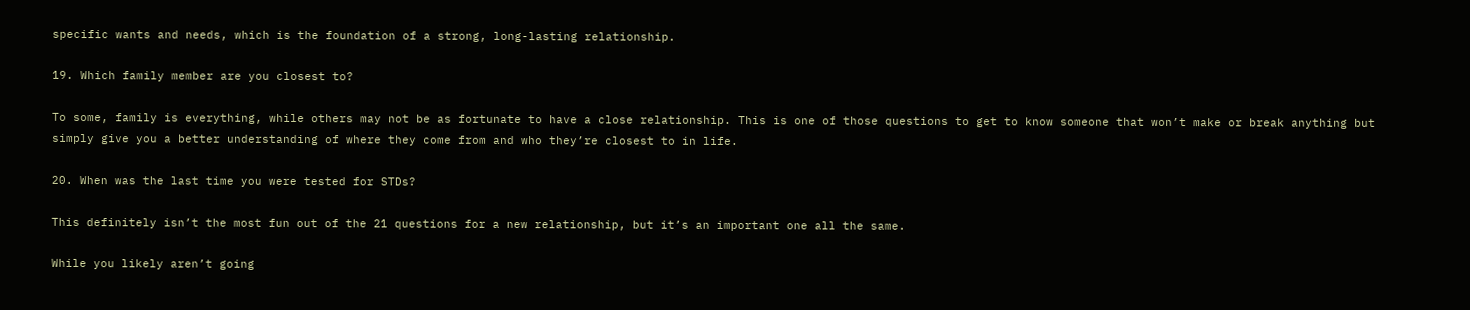specific wants and needs, which is the foundation of a strong, long-lasting relationship.

19. Which family member are you closest to?

To some, family is everything, while others may not be as fortunate to have a close relationship. This is one of those questions to get to know someone that won’t make or break anything but simply give you a better understanding of where they come from and who they’re closest to in life.

20. When was the last time you were tested for STDs?

This definitely isn’t the most fun out of the 21 questions for a new relationship, but it’s an important one all the same.

While you likely aren’t going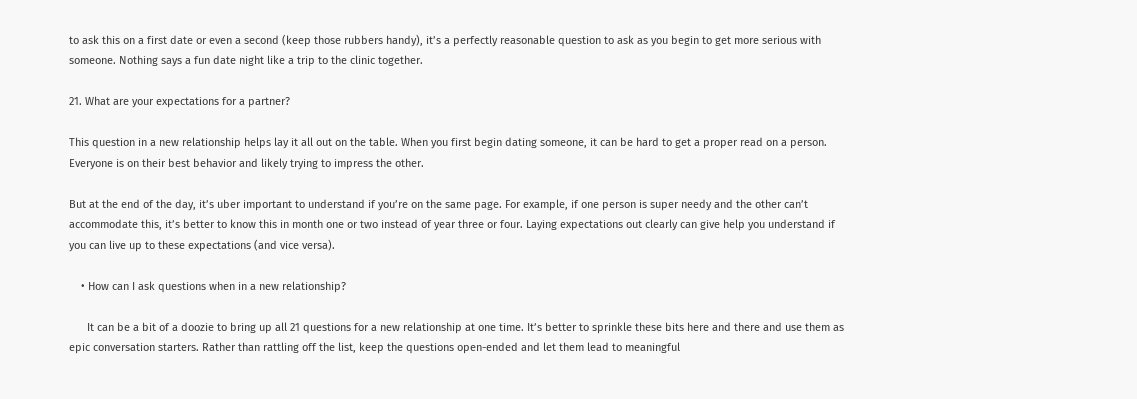to ask this on a first date or even a second (keep those rubbers handy), it’s a perfectly reasonable question to ask as you begin to get more serious with someone. Nothing says a fun date night like a trip to the clinic together.

21. What are your expectations for a partner?

This question in a new relationship helps lay it all out on the table. When you first begin dating someone, it can be hard to get a proper read on a person. Everyone is on their best behavior and likely trying to impress the other.

But at the end of the day, it’s uber important to understand if you’re on the same page. For example, if one person is super needy and the other can’t accommodate this, it’s better to know this in month one or two instead of year three or four. Laying expectations out clearly can give help you understand if you can live up to these expectations (and vice versa).

    • How can I ask questions when in a new relationship?

      It can be a bit of a doozie to bring up all 21 questions for a new relationship at one time. It’s better to sprinkle these bits here and there and use them as epic conversation starters. Rather than rattling off the list, keep the questions open-ended and let them lead to meaningful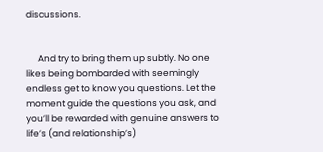discussions.


      And try to bring them up subtly. No one likes being bombarded with seemingly endless get to know you questions. Let the moment guide the questions you ask, and you’ll be rewarded with genuine answers to life’s (and relationship’s)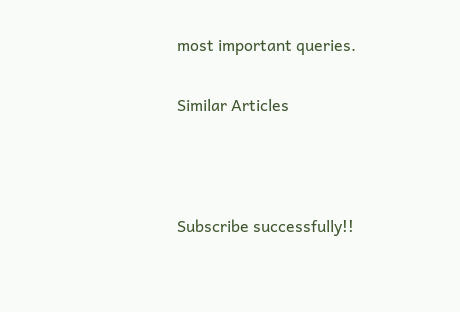most important queries.

Similar Articles



Subscribe successfully!!